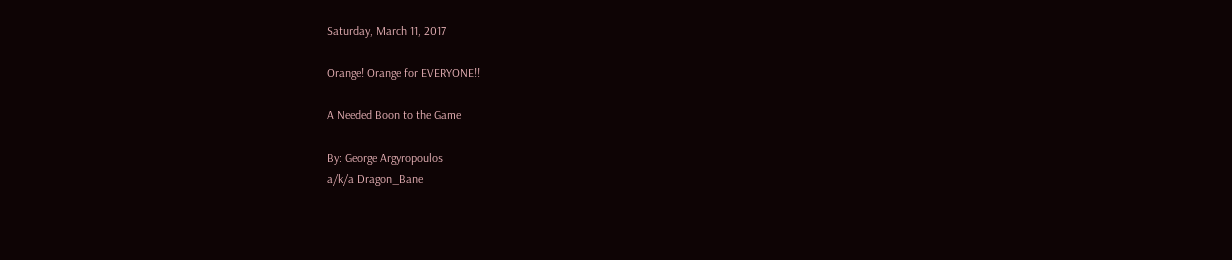Saturday, March 11, 2017

Orange! Orange for EVERYONE!!

A Needed Boon to the Game

By: George Argyropoulos
a/k/a Dragon_Bane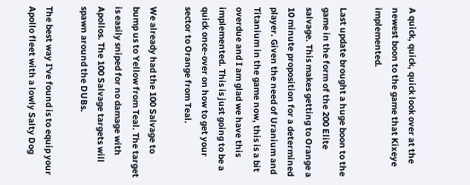A quick, quick, quick look over at the newest boon to the game that Kixeye implemented.

Last update brought a huge boon to the game in the form of the 200 Elite salvage. This makes getting to Orange a 10 minute proposition for a determined player. Given the need of Uranium and Titanium in the game now, this is a bit overdue and I am glad we have this implemented. This is just going to be a quick once-over on how to get your sector to Orange from Teal.

We already had the 100 Salvage to bump us to Yellow from Teal. The target is easily sniped for no damage with Apollos. The 100 Salvage targets will spawn around the DUBs.

The best way I've found is to equip your Apollo fleet with a lowly Salty Dog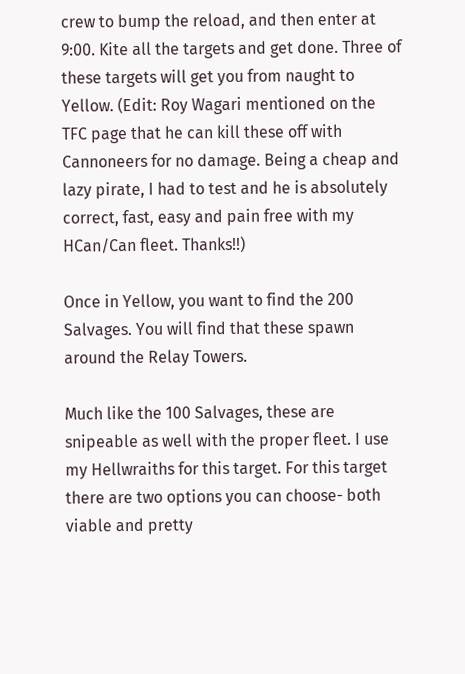crew to bump the reload, and then enter at 9:00. Kite all the targets and get done. Three of these targets will get you from naught to Yellow. (Edit: Roy Wagari mentioned on the TFC page that he can kill these off with Cannoneers for no damage. Being a cheap and lazy pirate, I had to test and he is absolutely correct, fast, easy and pain free with my HCan/Can fleet. Thanks!!)

Once in Yellow, you want to find the 200 Salvages. You will find that these spawn around the Relay Towers.

Much like the 100 Salvages, these are snipeable as well with the proper fleet. I use my Hellwraiths for this target. For this target there are two options you can choose- both viable and pretty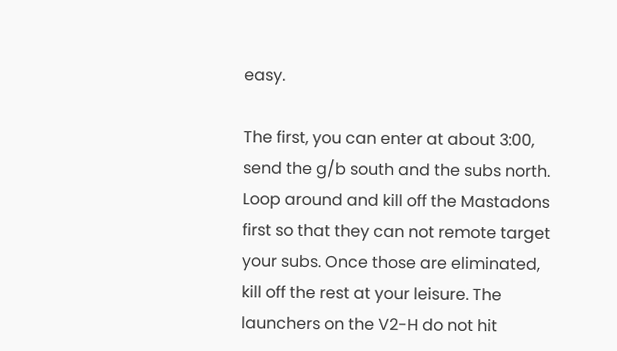easy.

The first, you can enter at about 3:00, send the g/b south and the subs north. Loop around and kill off the Mastadons first so that they can not remote target your subs. Once those are eliminated, kill off the rest at your leisure. The launchers on the V2-H do not hit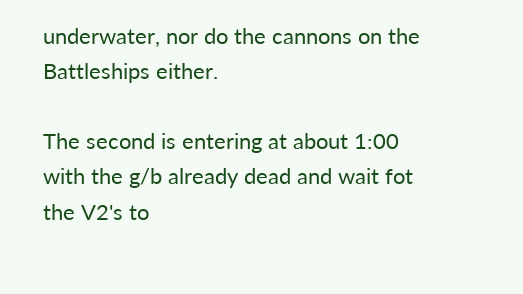underwater, nor do the cannons on the Battleships either.

The second is entering at about 1:00 with the g/b already dead and wait fot the V2's to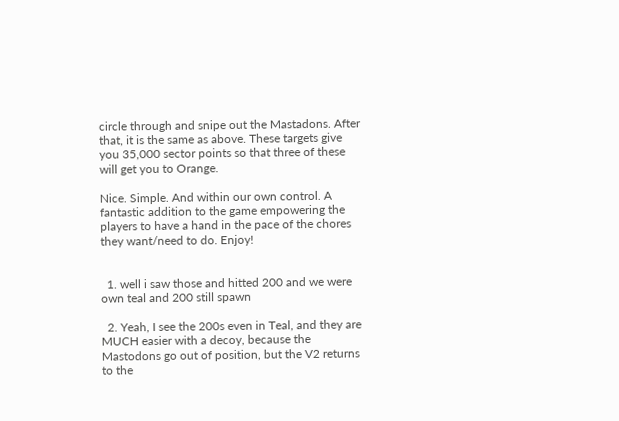circle through and snipe out the Mastadons. After that, it is the same as above. These targets give you 35,000 sector points so that three of these will get you to Orange.

Nice. Simple. And within our own control. A fantastic addition to the game empowering the players to have a hand in the pace of the chores they want/need to do. Enjoy!


  1. well i saw those and hitted 200 and we were own teal and 200 still spawn

  2. Yeah, I see the 200s even in Teal, and they are MUCH easier with a decoy, because the Mastodons go out of position, but the V2 returns to the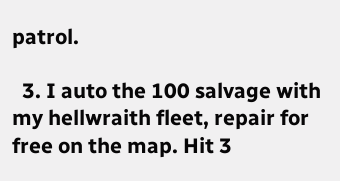patrol.

  3. I auto the 100 salvage with my hellwraith fleet, repair for free on the map. Hit 3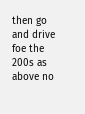then go and drive foe the 200s as above no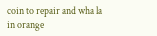coin to repair and wha la in orange